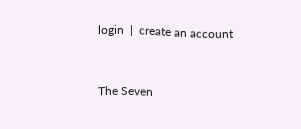login  |  create an account


The Seven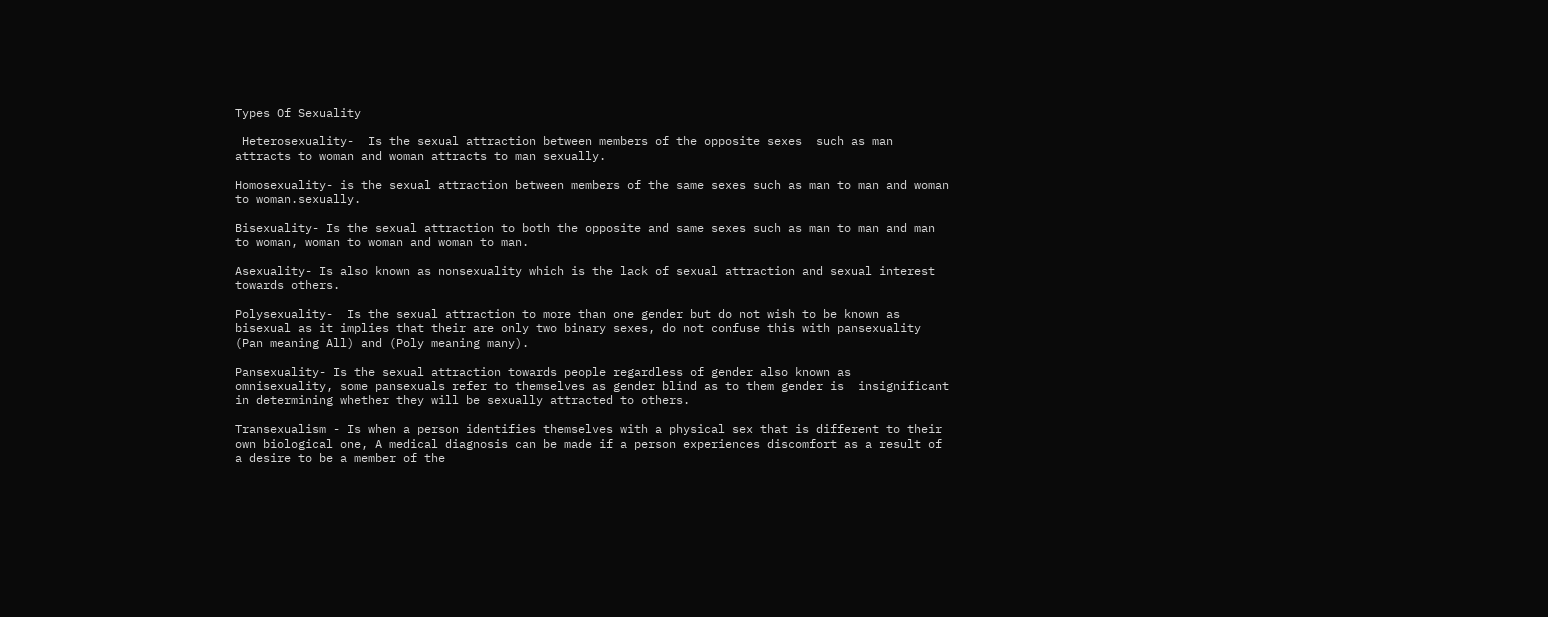Types Of Sexuality

 Heterosexuality-  Is the sexual attraction between members of the opposite sexes  such as man attracts to woman and woman attracts to man sexually.

Homosexuality- is the sexual attraction between members of the same sexes such as man to man and woman to woman.sexually.

Bisexuality- Is the sexual attraction to both the opposite and same sexes such as man to man and man to woman, woman to woman and woman to man.

Asexuality- Is also known as nonsexuality which is the lack of sexual attraction and sexual interest towards others.

Polysexuality-  Is the sexual attraction to more than one gender but do not wish to be known as bisexual as it implies that their are only two binary sexes, do not confuse this with pansexuality (Pan meaning All) and (Poly meaning many).

Pansexuality- Is the sexual attraction towards people regardless of gender also known as omnisexuality, some pansexuals refer to themselves as gender blind as to them gender is  insignificant in determining whether they will be sexually attracted to others.

Transexualism - Is when a person identifies themselves with a physical sex that is different to their own biological one, A medical diagnosis can be made if a person experiences discomfort as a result of a desire to be a member of the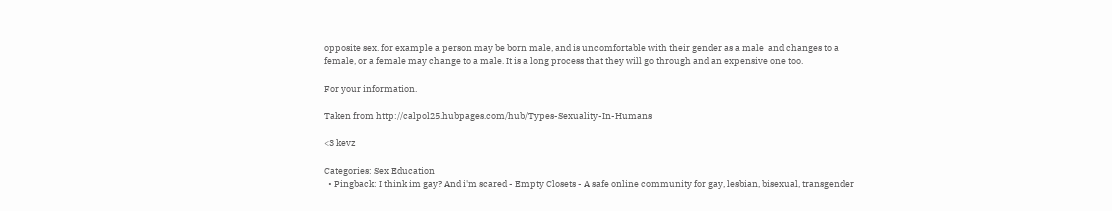opposite sex. for example a person may be born male, and is uncomfortable with their gender as a male  and changes to a female, or a female may change to a male. It is a long process that they will go through and an expensive one too.

For your information.

Taken from http://calpol25.hubpages.com/hub/Types-Sexuality-In-Humans

<3 kevz

Categories: Sex Education
  • Pingback: I think im gay? And i'm scared - Empty Closets - A safe online community for gay, lesbian, bisexual, transgender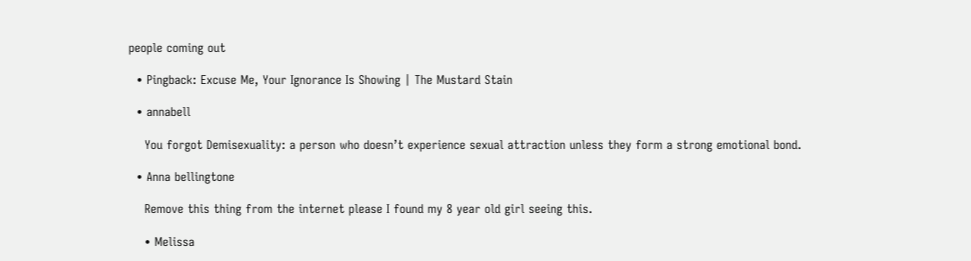people coming out

  • Pingback: Excuse Me, Your Ignorance Is Showing | The Mustard Stain

  • annabell

    You forgot Demisexuality: a person who doesn’t experience sexual attraction unless they form a strong emotional bond.

  • Anna bellingtone

    Remove this thing from the internet please I found my 8 year old girl seeing this.

    • Melissa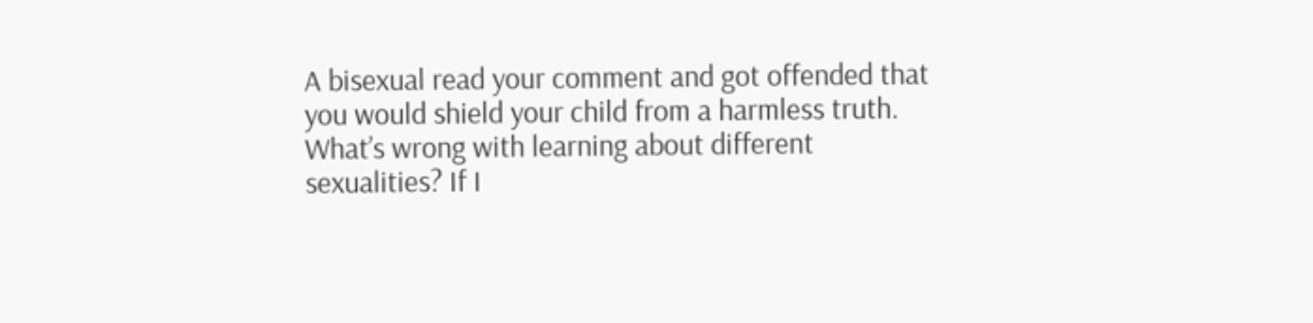A bisexual read your comment and got offended that you would shield your child from a harmless truth. What’s wrong with learning about different sexualities? If I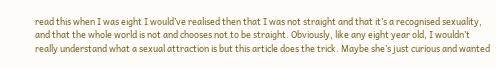read this when I was eight I would’ve realised then that I was not straight and that it’s a recognised sexuality, and that the whole world is not and chooses not to be straight. Obviously, like any eight year old, I wouldn’t really understand what a sexual attraction is but this article does the trick. Maybe she’s just curious and wanted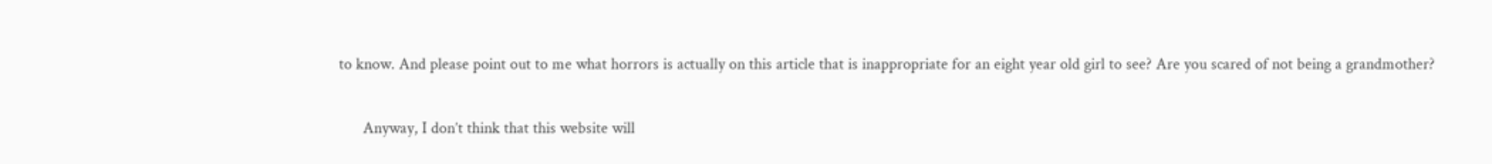to know. And please point out to me what horrors is actually on this article that is inappropriate for an eight year old girl to see? Are you scared of not being a grandmother?

      Anyway, I don’t think that this website will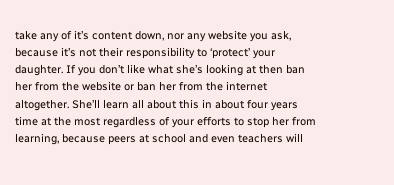take any of it’s content down, nor any website you ask, because it’s not their responsibility to ‘protect’ your daughter. If you don’t like what she’s looking at then ban her from the website or ban her from the internet altogether. She’ll learn all about this in about four years time at the most regardless of your efforts to stop her from learning, because peers at school and even teachers will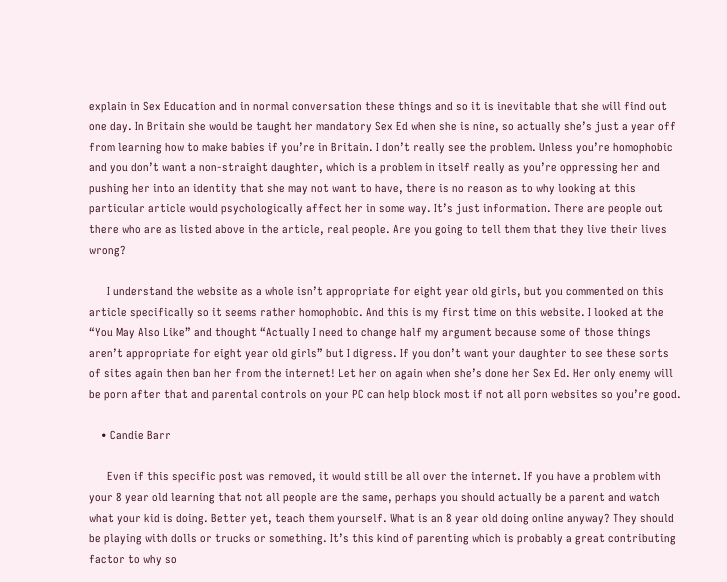explain in Sex Education and in normal conversation these things and so it is inevitable that she will find out one day. In Britain she would be taught her mandatory Sex Ed when she is nine, so actually she’s just a year off from learning how to make babies if you’re in Britain. I don’t really see the problem. Unless you’re homophobic and you don’t want a non-straight daughter, which is a problem in itself really as you’re oppressing her and pushing her into an identity that she may not want to have, there is no reason as to why looking at this particular article would psychologically affect her in some way. It’s just information. There are people out there who are as listed above in the article, real people. Are you going to tell them that they live their lives wrong?

      I understand the website as a whole isn’t appropriate for eight year old girls, but you commented on this article specifically so it seems rather homophobic. And this is my first time on this website. I looked at the “You May Also Like” and thought “Actually I need to change half my argument because some of those things aren’t appropriate for eight year old girls” but I digress. If you don’t want your daughter to see these sorts of sites again then ban her from the internet! Let her on again when she’s done her Sex Ed. Her only enemy will be porn after that and parental controls on your PC can help block most if not all porn websites so you’re good.

    • Candie Barr

      Even if this specific post was removed, it would still be all over the internet. If you have a problem with your 8 year old learning that not all people are the same, perhaps you should actually be a parent and watch what your kid is doing. Better yet, teach them yourself. What is an 8 year old doing online anyway? They should be playing with dolls or trucks or something. It’s this kind of parenting which is probably a great contributing factor to why so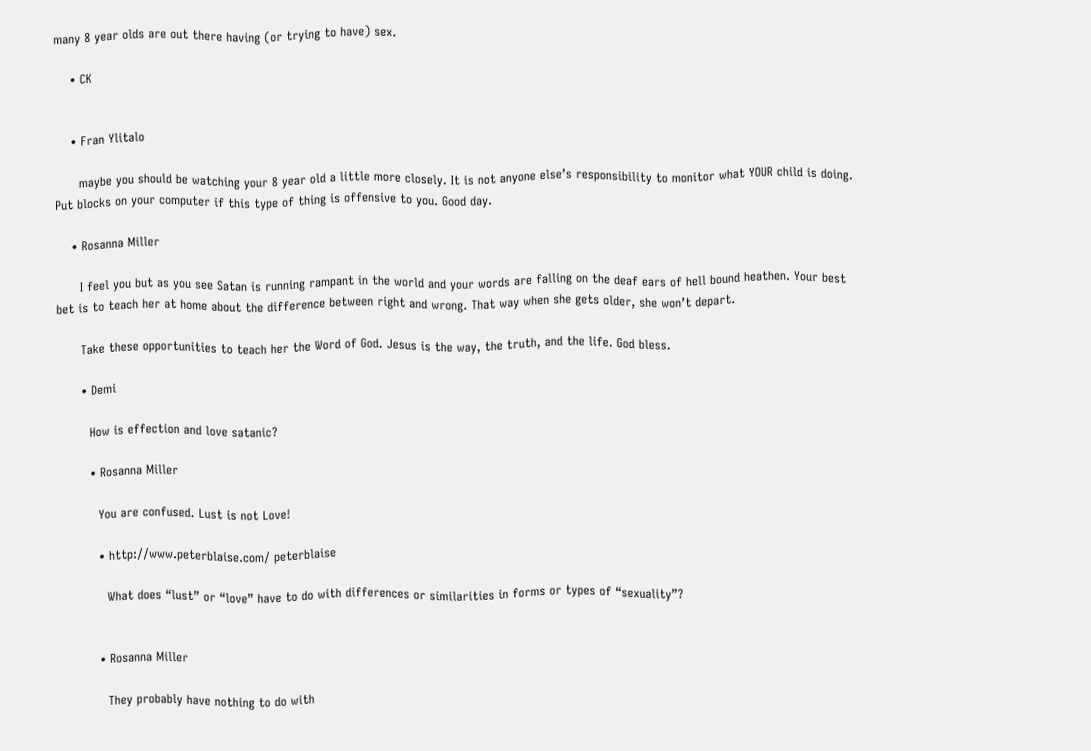many 8 year olds are out there having (or trying to have) sex.

    • CK


    • Fran Ylitalo

      maybe you should be watching your 8 year old a little more closely. It is not anyone else’s responsibility to monitor what YOUR child is doing. Put blocks on your computer if this type of thing is offensive to you. Good day.

    • Rosanna Miller

      I feel you but as you see Satan is running rampant in the world and your words are falling on the deaf ears of hell bound heathen. Your best bet is to teach her at home about the difference between right and wrong. That way when she gets older, she won’t depart.

      Take these opportunities to teach her the Word of God. Jesus is the way, the truth, and the life. God bless.

      • Demi

        How is effection and love satanic?

        • Rosanna Miller

          You are confused. Lust is not Love!

          • http://www.peterblaise.com/ peterblaise

            What does “lust” or “love” have to do with differences or similarities in forms or types of “sexuality”?


          • Rosanna Miller

            They probably have nothing to do with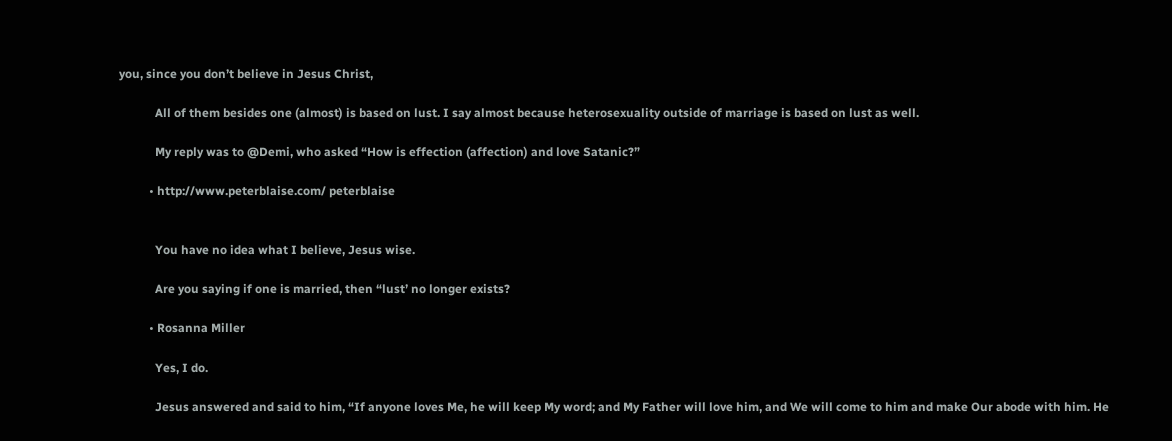you, since you don’t believe in Jesus Christ,

            All of them besides one (almost) is based on lust. I say almost because heterosexuality outside of marriage is based on lust as well.

            My reply was to @Demi, who asked “How is effection (affection) and love Satanic?”

          • http://www.peterblaise.com/ peterblaise


            You have no idea what I believe, Jesus wise.

            Are you saying if one is married, then “lust’ no longer exists?

          • Rosanna Miller

            Yes, I do.

            Jesus answered and said to him, “If anyone loves Me, he will keep My word; and My Father will love him, and We will come to him and make Our abode with him. He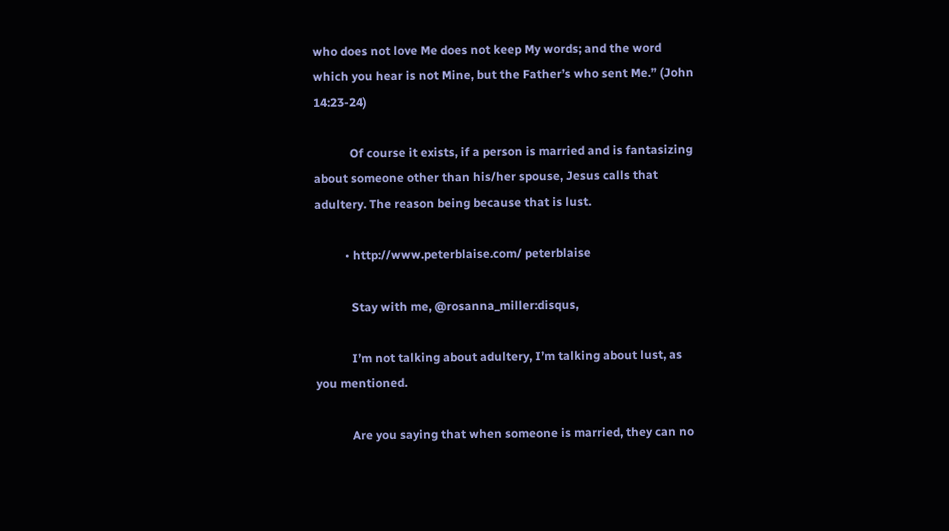who does not love Me does not keep My words; and the word which you hear is not Mine, but the Father’s who sent Me.” (John 14:23-24)

            Of course it exists, if a person is married and is fantasizing about someone other than his/her spouse, Jesus calls that adultery. The reason being because that is lust.

          • http://www.peterblaise.com/ peterblaise

            Stay with me, @rosanna_miller:disqus,

            I’m not talking about adultery, I’m talking about lust, as you mentioned.

            Are you saying that when someone is married, they can no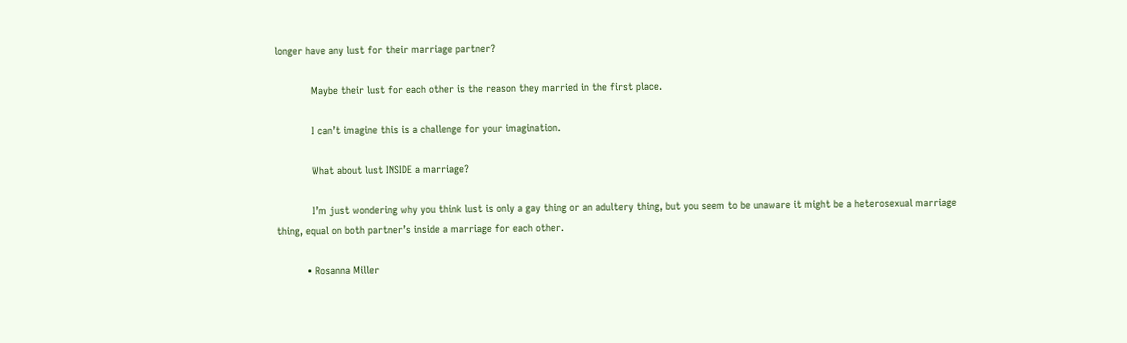longer have any lust for their marriage partner?

            Maybe their lust for each other is the reason they married in the first place.

            I can’t imagine this is a challenge for your imagination.

            What about lust INSIDE a marriage?

            I’m just wondering why you think lust is only a gay thing or an adultery thing, but you seem to be unaware it might be a heterosexual marriage thing, equal on both partner’s inside a marriage for each other.

          • Rosanna Miller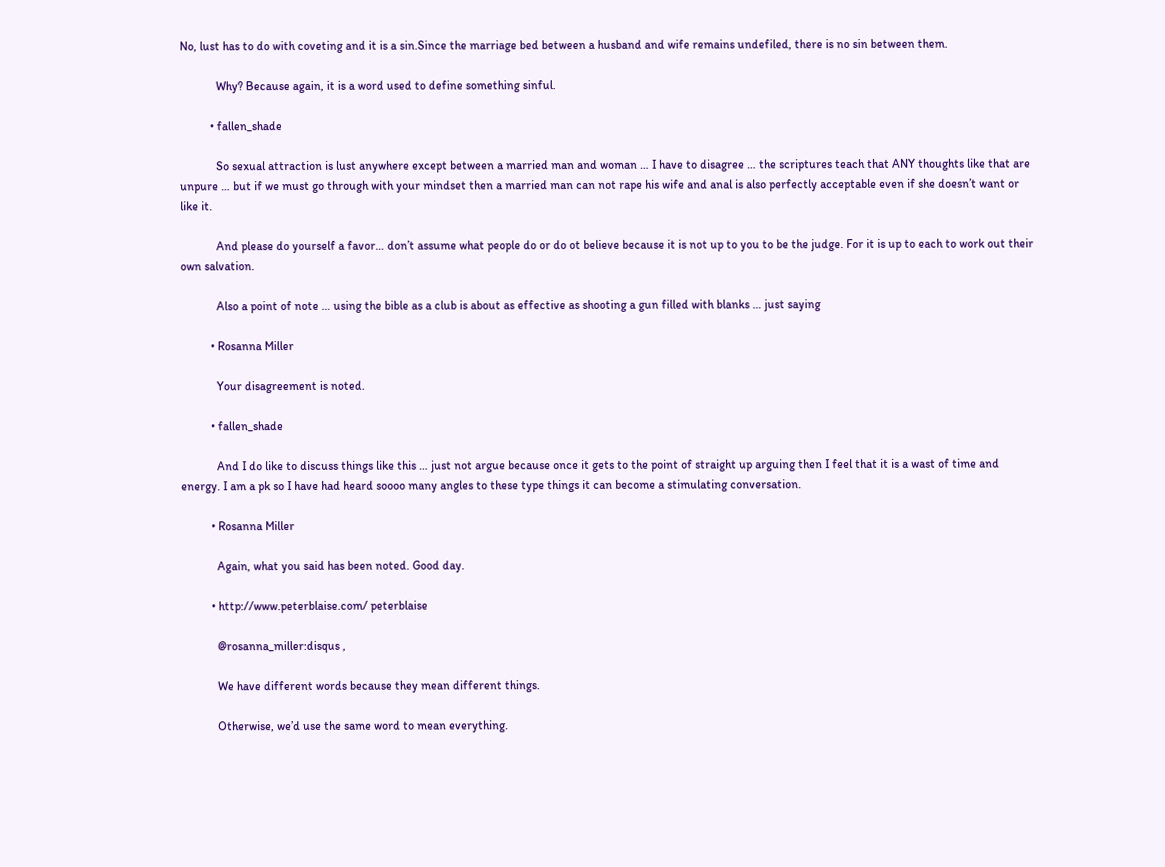No, lust has to do with coveting and it is a sin.Since the marriage bed between a husband and wife remains undefiled, there is no sin between them.

            Why? Because again, it is a word used to define something sinful.

          • fallen_shade

            So sexual attraction is lust anywhere except between a married man and woman … I have to disagree … the scriptures teach that ANY thoughts like that are unpure … but if we must go through with your mindset then a married man can not rape his wife and anal is also perfectly acceptable even if she doesn’t want or like it.

            And please do yourself a favor… don’t assume what people do or do ot believe because it is not up to you to be the judge. For it is up to each to work out their own salvation.

            Also a point of note … using the bible as a club is about as effective as shooting a gun filled with blanks … just saying

          • Rosanna Miller

            Your disagreement is noted.

          • fallen_shade

            And I do like to discuss things like this … just not argue because once it gets to the point of straight up arguing then I feel that it is a wast of time and energy. I am a pk so I have had heard soooo many angles to these type things it can become a stimulating conversation.

          • Rosanna Miller

            Again, what you said has been noted. Good day.

          • http://www.peterblaise.com/ peterblaise

            @rosanna_miller:disqus ,

            We have different words because they mean different things.

            Otherwise, we’d use the same word to mean everything.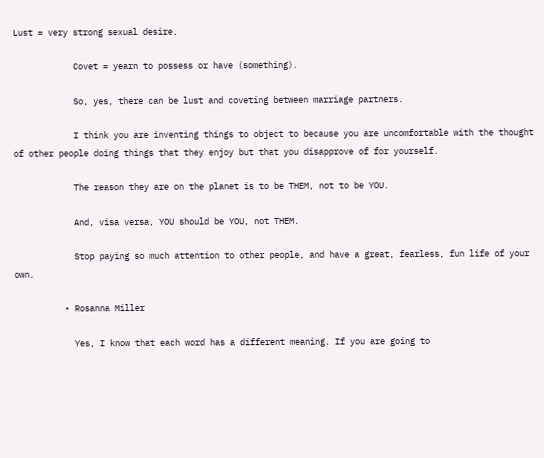Lust = very strong sexual desire.

            Covet = yearn to possess or have (something).

            So, yes, there can be lust and coveting between marriage partners.

            I think you are inventing things to object to because you are uncomfortable with the thought of other people doing things that they enjoy but that you disapprove of for yourself.

            The reason they are on the planet is to be THEM, not to be YOU.

            And, visa versa, YOU should be YOU, not THEM.

            Stop paying so much attention to other people, and have a great, fearless, fun life of your own.

          • Rosanna Miller

            Yes, I know that each word has a different meaning. If you are going to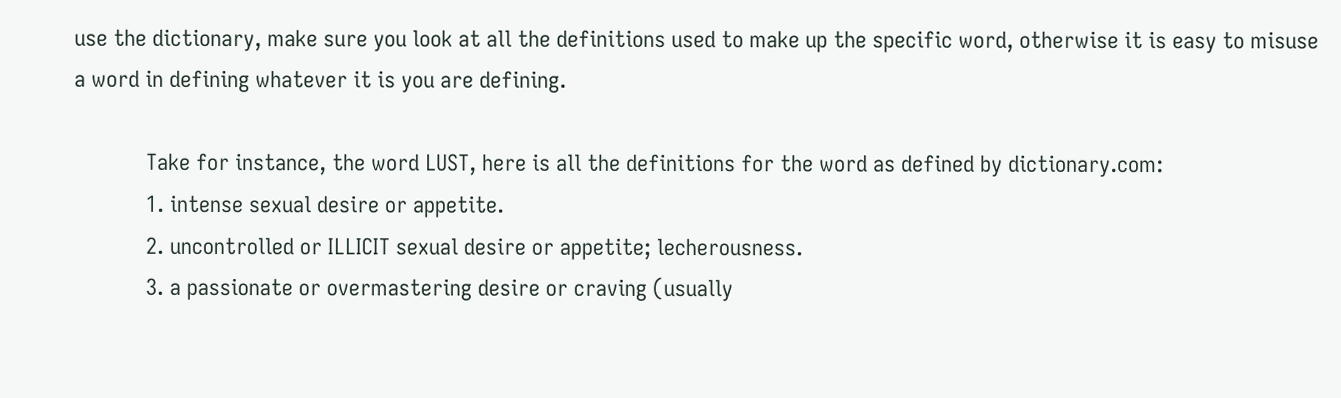use the dictionary, make sure you look at all the definitions used to make up the specific word, otherwise it is easy to misuse a word in defining whatever it is you are defining.

            Take for instance, the word LUST, here is all the definitions for the word as defined by dictionary.com:
            1. intense sexual desire or appetite.
            2. uncontrolled or ILLICIT sexual desire or appetite; lecherousness.
            3. a passionate or overmastering desire or craving (usually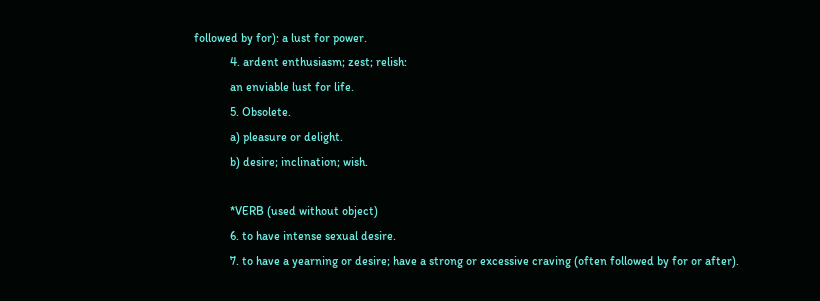followed by for): a lust for power.
            4. ardent enthusiasm; zest; relish:
            an enviable lust for life.
            5. Obsolete.
            a) pleasure or delight.
            b) desire; inclination; wish.

            *VERB (used without object)
            6. to have intense sexual desire.
            7. to have a yearning or desire; have a strong or excessive craving (often followed by for or after).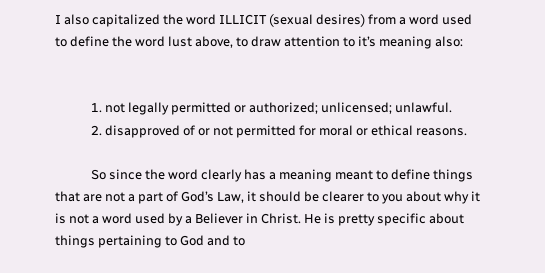I also capitalized the word ILLICIT (sexual desires) from a word used to define the word lust above, to draw attention to it’s meaning also:


            1. not legally permitted or authorized; unlicensed; unlawful.
            2. disapproved of or not permitted for moral or ethical reasons.

            So since the word clearly has a meaning meant to define things that are not a part of God’s Law, it should be clearer to you about why it is not a word used by a Believer in Christ. He is pretty specific about things pertaining to God and to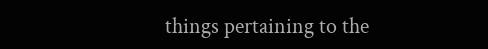things pertaining to the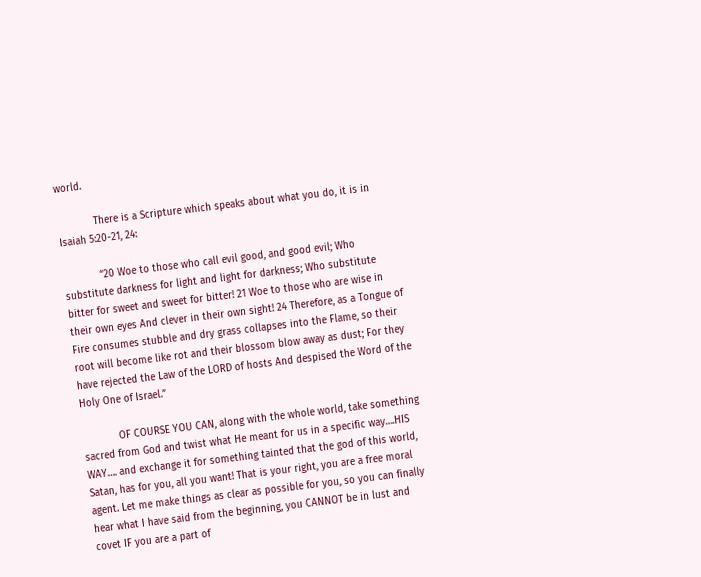world.

            There is a Scripture which speaks about what you do, it is in Isaiah 5:20-21, 24:

            “20 Woe to those who call evil good, and good evil; Who substitute darkness for light and light for darkness; Who substitute bitter for sweet and sweet for bitter! 21 Woe to those who are wise in their own eyes And clever in their own sight! 24 Therefore, as a Tongue of Fire consumes stubble and dry grass collapses into the Flame, so their root will become like rot and their blossom blow away as dust; For they have rejected the Law of the LORD of hosts And despised the Word of the Holy One of Israel.”

            OF COURSE YOU CAN, along with the whole world, take something sacred from God and twist what He meant for us in a specific way….HIS WAY…. and exchange it for something tainted that the god of this world, Satan, has for you, all you want! That is your right, you are a free moral agent. Let me make things as clear as possible for you, so you can finally hear what I have said from the beginning, you CANNOT be in lust and covet IF you are a part of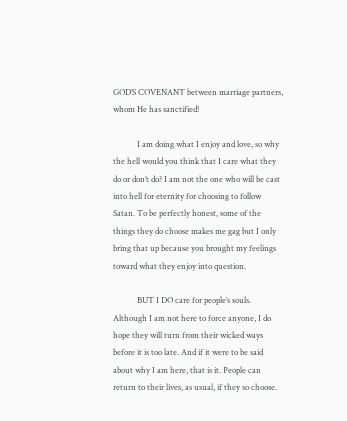GOD’S COVENANT between marriage partners, whom He has sanctified!

            I am doing what I enjoy and love, so why the hell would you think that I care what they do or don’t do? I am not the one who will be cast into hell for eternity for choosing to follow Satan. To be perfectly honest, some of the things they do choose makes me gag but I only bring that up because you brought my feelings toward what they enjoy into question.

            BUT I DO care for people’s souls. Although I am not here to force anyone, I do hope they will turn from their wicked ways before it is too late. And if it were to be said about why I am here, that is it. People can return to their lives, as usual, if they so choose.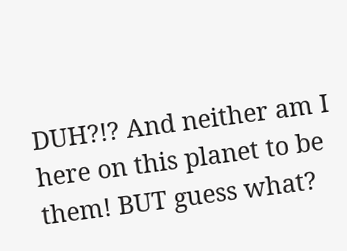DUH?!? And neither am I here on this planet to be them! BUT guess what?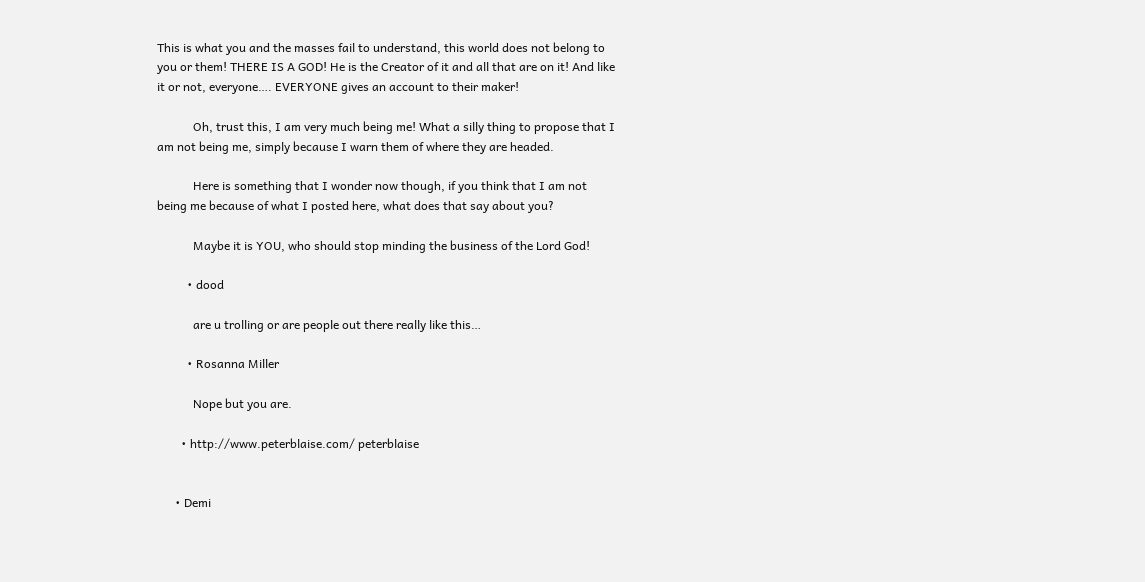This is what you and the masses fail to understand, this world does not belong to you or them! THERE IS A GOD! He is the Creator of it and all that are on it! And like it or not, everyone…. EVERYONE gives an account to their maker!

            Oh, trust this, I am very much being me! What a silly thing to propose that I am not being me, simply because I warn them of where they are headed.

            Here is something that I wonder now though, if you think that I am not being me because of what I posted here, what does that say about you?

            Maybe it is YOU, who should stop minding the business of the Lord God!

          • dood

            are u trolling or are people out there really like this…

          • Rosanna Miller

            Nope but you are.

        • http://www.peterblaise.com/ peterblaise


      • Demi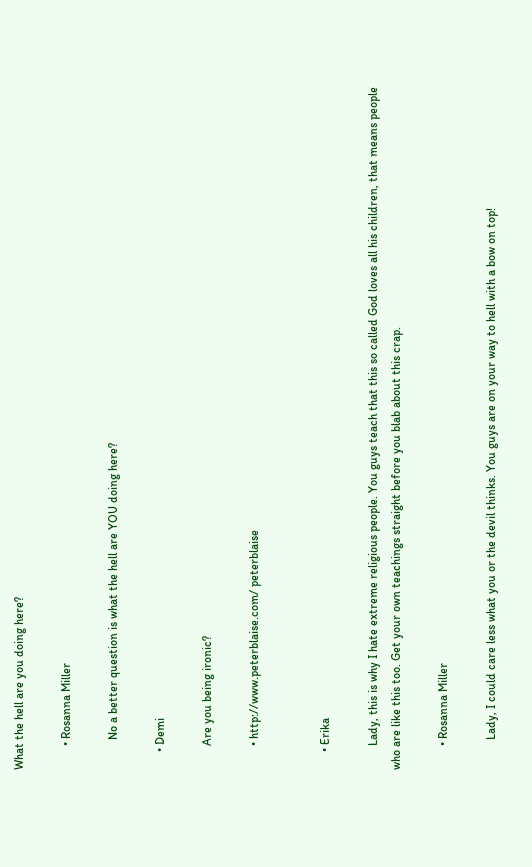What the hell are you doing here?

        • Rosanna Miller

          No a better question is what the hell are YOU doing here?

      • Demi

        Are you being ironic?

        • http://www.peterblaise.com/ peterblaise


      • Erika

        Lady, this is why I hate extreme religious people. You guys teach that this so called God loves all his children, that means people who are like this too. Get your own teachings straight before you blab about this crap.

        • Rosanna Miller

          Lady, I could care less what you or the devil thinks. You guys are on your way to hell with a bow on top!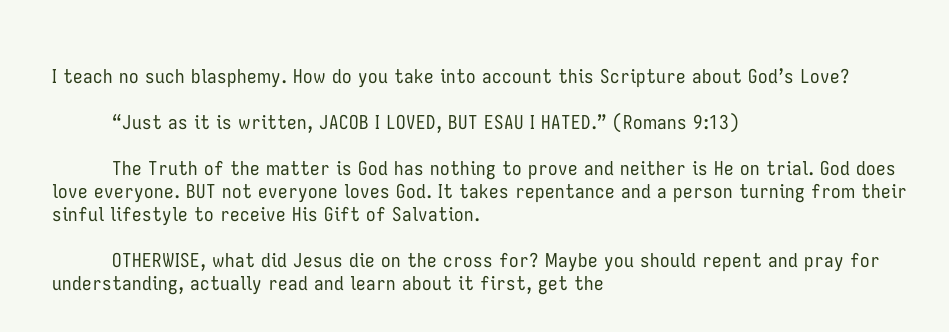I teach no such blasphemy. How do you take into account this Scripture about God’s Love?

          “Just as it is written, JACOB I LOVED, BUT ESAU I HATED.” (Romans 9:13)

          The Truth of the matter is God has nothing to prove and neither is He on trial. God does love everyone. BUT not everyone loves God. It takes repentance and a person turning from their sinful lifestyle to receive His Gift of Salvation.

          OTHERWISE, what did Jesus die on the cross for? Maybe you should repent and pray for understanding, actually read and learn about it first, get the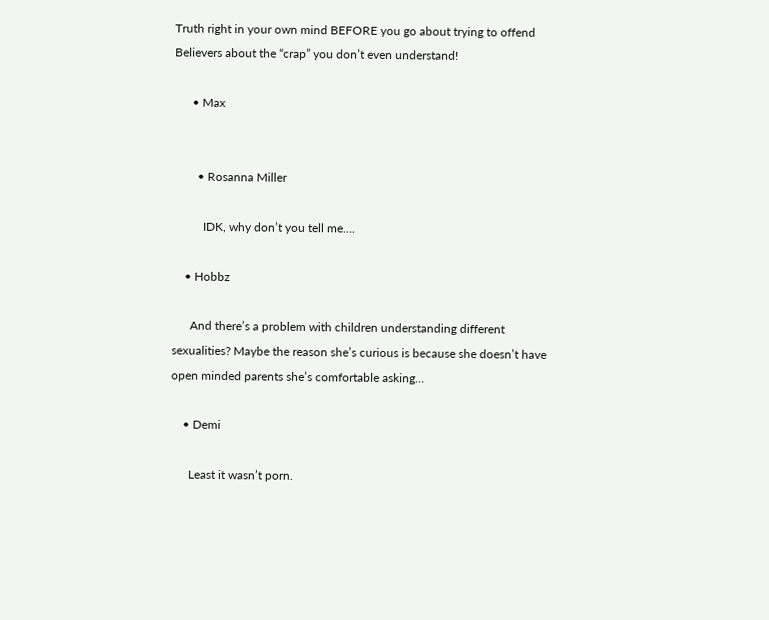Truth right in your own mind BEFORE you go about trying to offend Believers about the “crap” you don’t even understand!

      • Max


        • Rosanna Miller

          IDK, why don’t you tell me….

    • Hobbz

      And there’s a problem with children understanding different sexualities? Maybe the reason she’s curious is because she doesn’t have open minded parents she’s comfortable asking…

    • Demi

      Least it wasn’t porn.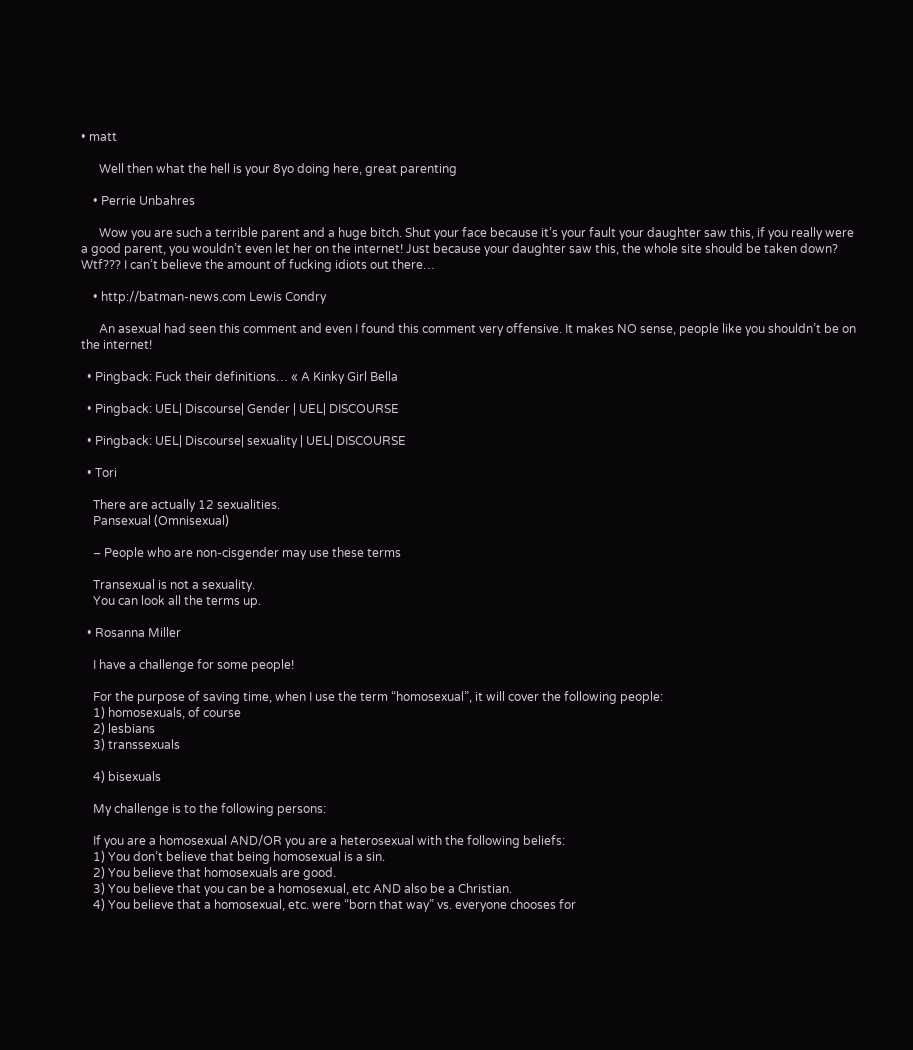• matt

      Well then what the hell is your 8yo doing here, great parenting

    • Perrie Unbahres

      Wow you are such a terrible parent and a huge bitch. Shut your face because it’s your fault your daughter saw this, if you really were a good parent, you wouldn’t even let her on the internet! Just because your daughter saw this, the whole site should be taken down? Wtf??? I can’t believe the amount of fucking idiots out there…

    • http://batman-news.com Lewis Condry

      An asexual had seen this comment and even I found this comment very offensive. It makes NO sense, people like you shouldn’t be on the internet!

  • Pingback: Fuck their definitions… « A Kinky Girl Bella

  • Pingback: UEL| Discourse| Gender | UEL| DISCOURSE

  • Pingback: UEL| Discourse| sexuality | UEL| DISCOURSE

  • Tori

    There are actually 12 sexualities.
    Pansexual (Omnisexual)

    – People who are non-cisgender may use these terms

    Transexual is not a sexuality.
    You can look all the terms up.

  • Rosanna Miller

    I have a challenge for some people!

    For the purpose of saving time, when I use the term “homosexual”, it will cover the following people:
    1) homosexuals, of course
    2) lesbians
    3) transsexuals

    4) bisexuals

    My challenge is to the following persons:

    If you are a homosexual AND/OR you are a heterosexual with the following beliefs:
    1) You don’t believe that being homosexual is a sin.
    2) You believe that homosexuals are good.
    3) You believe that you can be a homosexual, etc AND also be a Christian.
    4) You believe that a homosexual, etc. were “born that way” vs. everyone chooses for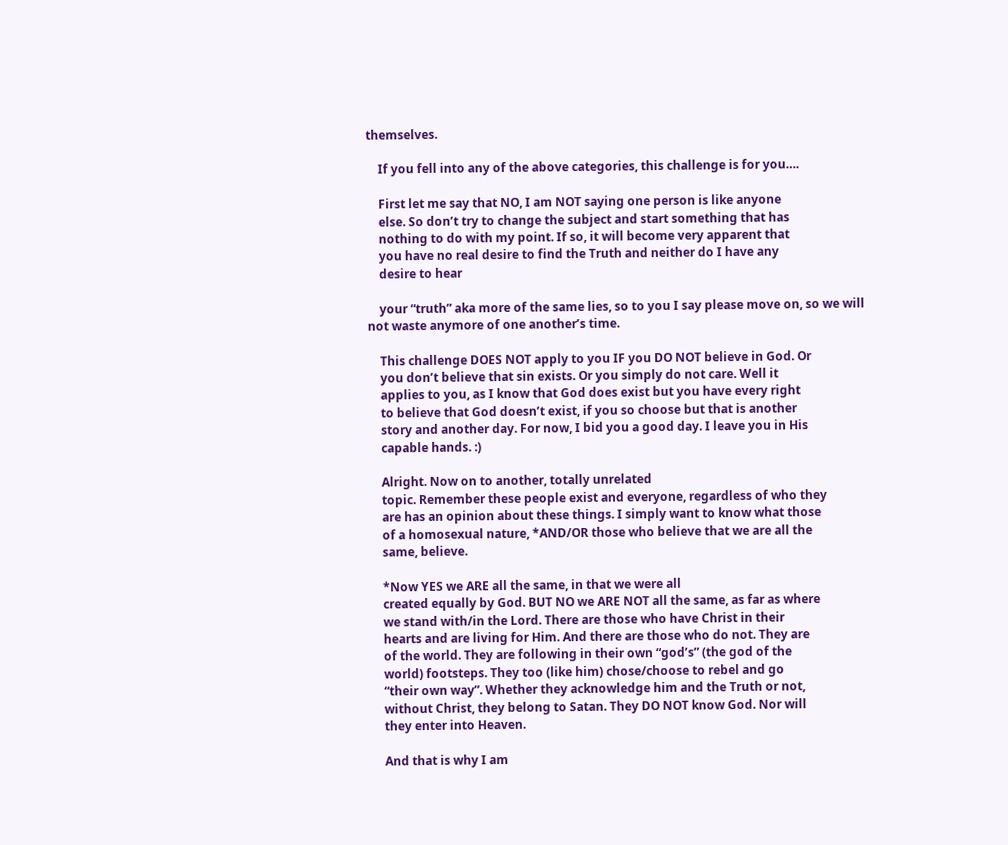themselves.

    If you fell into any of the above categories, this challenge is for you….

    First let me say that NO, I am NOT saying one person is like anyone
    else. So don’t try to change the subject and start something that has
    nothing to do with my point. If so, it will become very apparent that
    you have no real desire to find the Truth and neither do I have any
    desire to hear

    your “truth” aka more of the same lies, so to you I say please move on, so we will not waste anymore of one another’s time.

    This challenge DOES NOT apply to you IF you DO NOT believe in God. Or
    you don’t believe that sin exists. Or you simply do not care. Well it
    applies to you, as I know that God does exist but you have every right
    to believe that God doesn’t exist, if you so choose but that is another
    story and another day. For now, I bid you a good day. I leave you in His
    capable hands. :)

    Alright. Now on to another, totally unrelated
    topic. Remember these people exist and everyone, regardless of who they
    are has an opinion about these things. I simply want to know what those
    of a homosexual nature, *AND/OR those who believe that we are all the
    same, believe.

    *Now YES we ARE all the same, in that we were all
    created equally by God. BUT NO we ARE NOT all the same, as far as where
    we stand with/in the Lord. There are those who have Christ in their
    hearts and are living for Him. And there are those who do not. They are
    of the world. They are following in their own “god’s” (the god of the
    world) footsteps. They too (like him) chose/choose to rebel and go
    “their own way”. Whether they acknowledge him and the Truth or not,
    without Christ, they belong to Satan. They DO NOT know God. Nor will
    they enter into Heaven.

    And that is why I am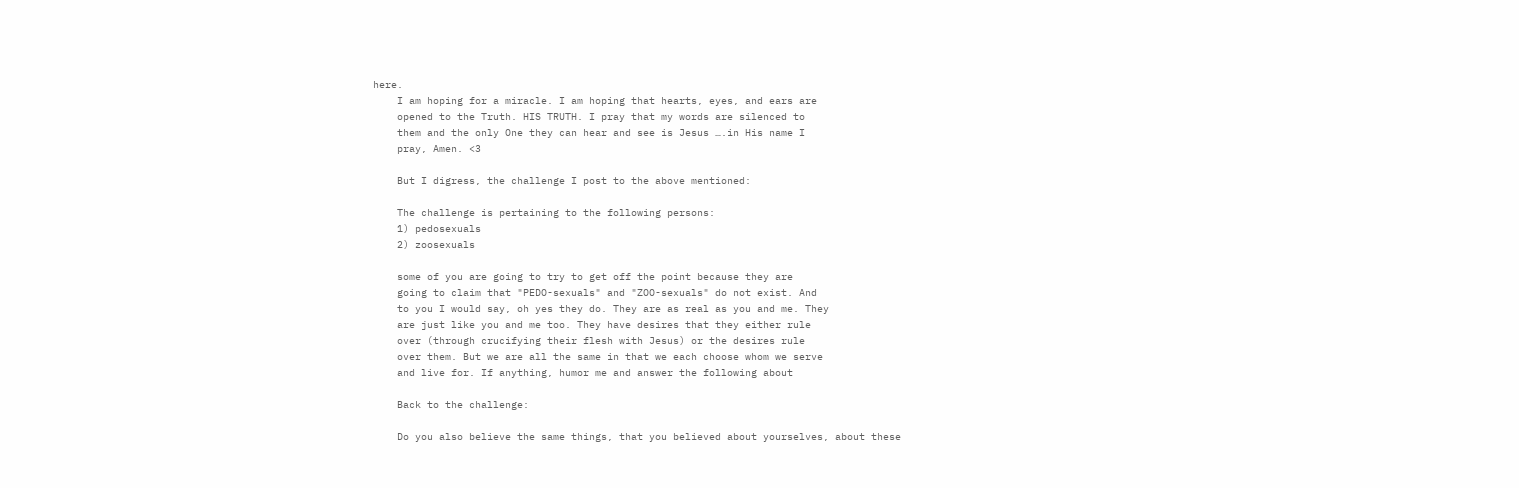here.
    I am hoping for a miracle. I am hoping that hearts, eyes, and ears are
    opened to the Truth. HIS TRUTH. I pray that my words are silenced to
    them and the only One they can hear and see is Jesus ….in His name I
    pray, Amen. <3

    But I digress, the challenge I post to the above mentioned:

    The challenge is pertaining to the following persons:
    1) pedosexuals
    2) zoosexuals

    some of you are going to try to get off the point because they are
    going to claim that "PEDO-sexuals" and "ZOO-sexuals" do not exist. And
    to you I would say, oh yes they do. They are as real as you and me. They
    are just like you and me too. They have desires that they either rule
    over (through crucifying their flesh with Jesus) or the desires rule
    over them. But we are all the same in that we each choose whom we serve
    and live for. If anything, humor me and answer the following about

    Back to the challenge:

    Do you also believe the same things, that you believed about yourselves, about these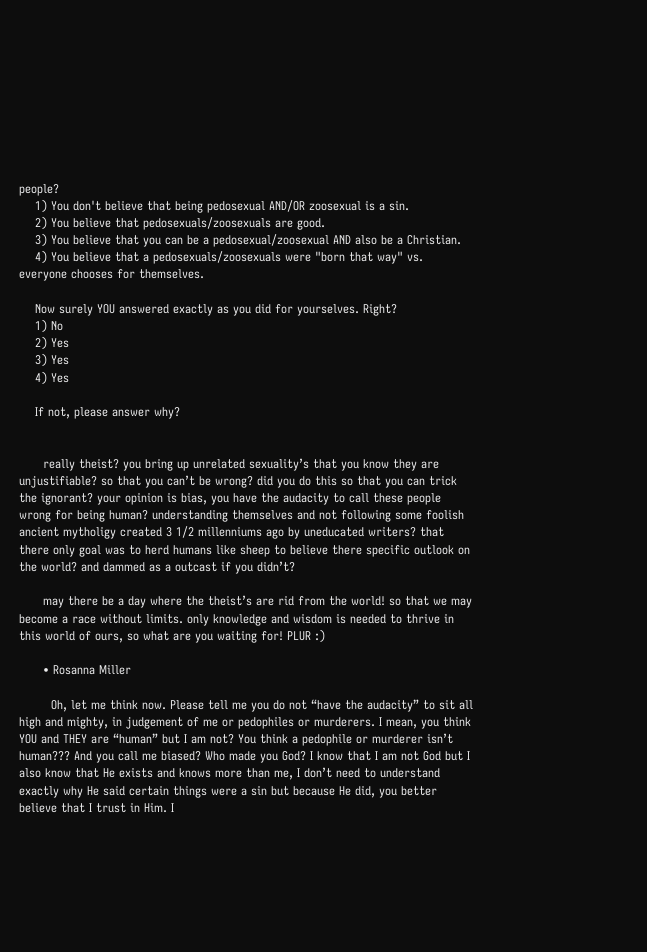people?
    1) You don't believe that being pedosexual AND/OR zoosexual is a sin.
    2) You believe that pedosexuals/zoosexuals are good.
    3) You believe that you can be a pedosexual/zoosexual AND also be a Christian.
    4) You believe that a pedosexuals/zoosexuals were "born that way" vs. everyone chooses for themselves.

    Now surely YOU answered exactly as you did for yourselves. Right?
    1) No
    2) Yes
    3) Yes
    4) Yes

    If not, please answer why?


      really theist? you bring up unrelated sexuality’s that you know they are unjustifiable? so that you can’t be wrong? did you do this so that you can trick the ignorant? your opinion is bias, you have the audacity to call these people wrong for being human? understanding themselves and not following some foolish ancient mytholigy created 3 1/2 millenniums ago by uneducated writers? that there only goal was to herd humans like sheep to believe there specific outlook on the world? and dammed as a outcast if you didn’t?

      may there be a day where the theist’s are rid from the world! so that we may become a race without limits. only knowledge and wisdom is needed to thrive in this world of ours, so what are you waiting for! PLUR :)

      • Rosanna Miller

        Oh, let me think now. Please tell me you do not “have the audacity” to sit all high and mighty, in judgement of me or pedophiles or murderers. I mean, you think YOU and THEY are “human” but I am not? You think a pedophile or murderer isn’t human??? And you call me biased? Who made you God? I know that I am not God but I also know that He exists and knows more than me, I don’t need to understand exactly why He said certain things were a sin but because He did, you better believe that I trust in Him. I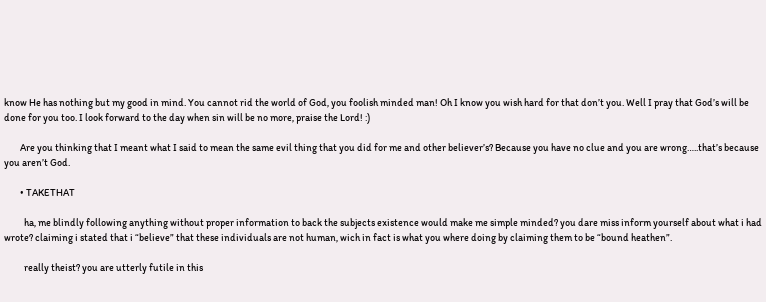know He has nothing but my good in mind. You cannot rid the world of God, you foolish minded man! Oh I know you wish hard for that don’t you. Well I pray that God’s will be done for you too. I look forward to the day when sin will be no more, praise the Lord! :)

        Are you thinking that I meant what I said to mean the same evil thing that you did for me and other believer’s? Because you have no clue and you are wrong…..that’s because you aren’t God.

        • TAKETHAT

          ha, me blindly following anything without proper information to back the subjects existence would make me simple minded? you dare miss inform yourself about what i had wrote? claiming i stated that i “believe” that these individuals are not human, wich in fact is what you where doing by claiming them to be “bound heathen”.

          really theist? you are utterly futile in this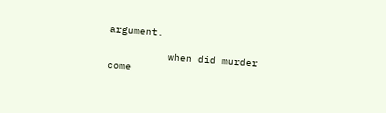argument.

          when did murder come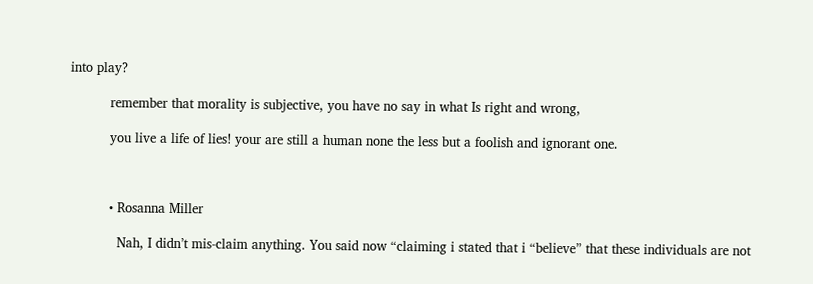into play?

          remember that morality is subjective, you have no say in what Is right and wrong,

          you live a life of lies! your are still a human none the less but a foolish and ignorant one.



          • Rosanna Miller

            Nah, I didn’t mis-claim anything. You said now “claiming i stated that i “believe” that these individuals are not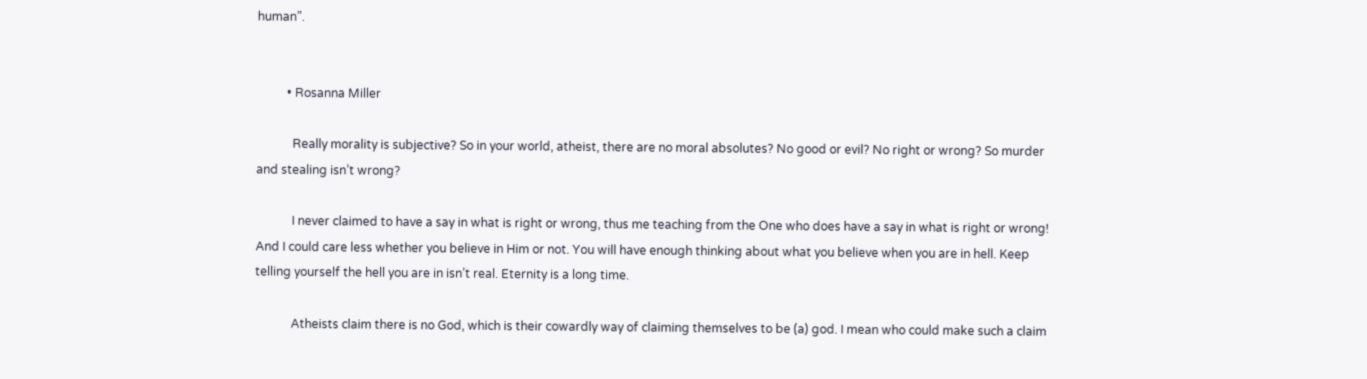human”.


          • Rosanna Miller

            Really morality is subjective? So in your world, atheist, there are no moral absolutes? No good or evil? No right or wrong? So murder and stealing isn’t wrong?

            I never claimed to have a say in what is right or wrong, thus me teaching from the One who does have a say in what is right or wrong! And I could care less whether you believe in Him or not. You will have enough thinking about what you believe when you are in hell. Keep telling yourself the hell you are in isn’t real. Eternity is a long time.

            Atheists claim there is no God, which is their cowardly way of claiming themselves to be (a) god. I mean who could make such a claim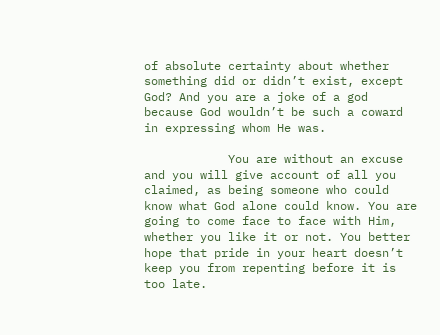of absolute certainty about whether something did or didn’t exist, except God? And you are a joke of a god because God wouldn’t be such a coward in expressing whom He was.

            You are without an excuse and you will give account of all you claimed, as being someone who could know what God alone could know. You are going to come face to face with Him, whether you like it or not. You better hope that pride in your heart doesn’t keep you from repenting before it is too late.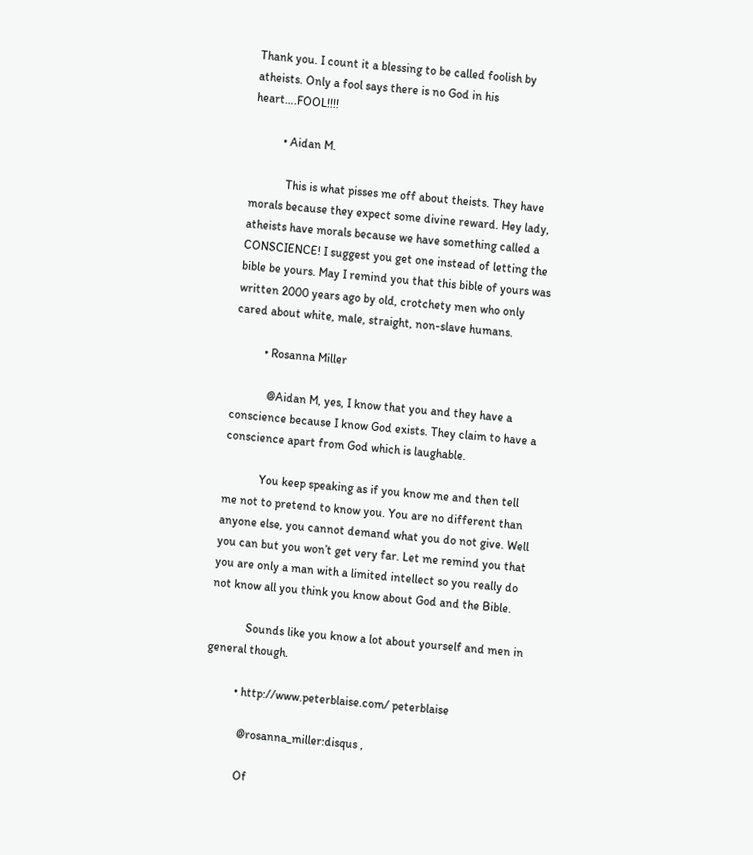Thank you. I count it a blessing to be called foolish by atheists. Only a fool says there is no God in his heart….FOOL!!!!

          • Aidan M.

            This is what pisses me off about theists. They have morals because they expect some divine reward. Hey lady, atheists have morals because we have something called a CONSCIENCE! I suggest you get one instead of letting the bible be yours. May I remind you that this bible of yours was written 2000 years ago by old, crotchety men who only cared about white, male, straight, non-slave humans.

          • Rosanna Miller

            @Aidan M, yes, I know that you and they have a conscience because I know God exists. They claim to have a conscience apart from God which is laughable.

            You keep speaking as if you know me and then tell me not to pretend to know you. You are no different than anyone else, you cannot demand what you do not give. Well you can but you won’t get very far. Let me remind you that you are only a man with a limited intellect so you really do not know all you think you know about God and the Bible.

            Sounds like you know a lot about yourself and men in general though.

          • http://www.peterblaise.com/ peterblaise

            @rosanna_miller:disqus ,

            Of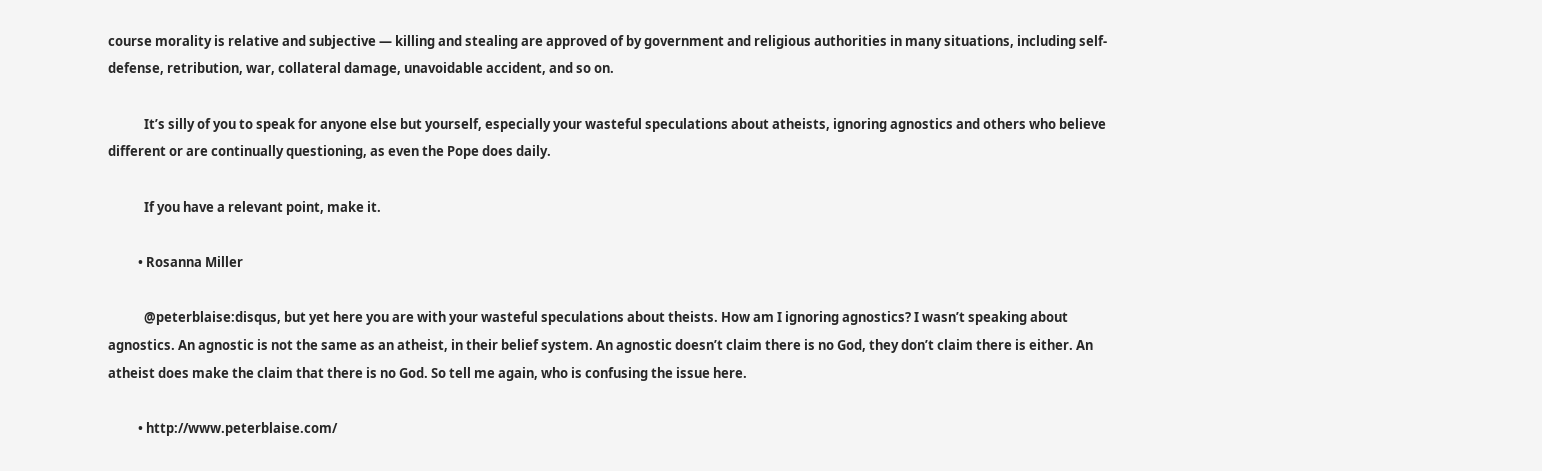course morality is relative and subjective — killing and stealing are approved of by government and religious authorities in many situations, including self-defense, retribution, war, collateral damage, unavoidable accident, and so on.

            It’s silly of you to speak for anyone else but yourself, especially your wasteful speculations about atheists, ignoring agnostics and others who believe different or are continually questioning, as even the Pope does daily.

            If you have a relevant point, make it.

          • Rosanna Miller

            @peterblaise:disqus, but yet here you are with your wasteful speculations about theists. How am I ignoring agnostics? I wasn’t speaking about agnostics. An agnostic is not the same as an atheist, in their belief system. An agnostic doesn’t claim there is no God, they don’t claim there is either. An atheist does make the claim that there is no God. So tell me again, who is confusing the issue here.

          • http://www.peterblaise.com/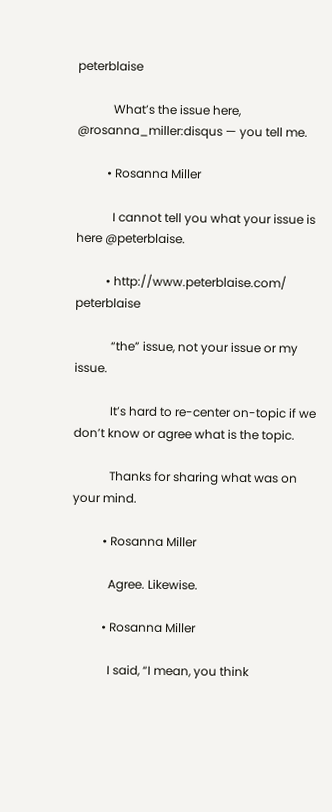peterblaise

            What’s the issue here, @rosanna_miller:disqus — you tell me.

          • Rosanna Miller

            I cannot tell you what your issue is here @peterblaise.

          • http://www.peterblaise.com/ peterblaise

            “the” issue, not your issue or my issue.

            It’s hard to re-center on-topic if we don’t know or agree what is the topic.

            Thanks for sharing what was on your mind.

          • Rosanna Miller

            Agree. Likewise.

          • Rosanna Miller

            I said, “I mean, you think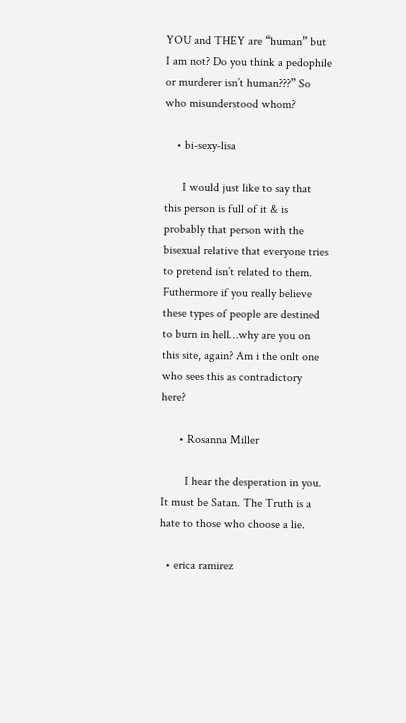YOU and THEY are “human” but I am not? Do you think a pedophile or murderer isn’t human???” So who misunderstood whom?

    • bi-sexy-lisa

      I would just like to say that this person is full of it & is probably that person with the bisexual relative that everyone tries to pretend isn’t related to them. Futhermore if you really believe these types of people are destined to burn in hell…why are you on this site, again? Am i the onlt one who sees this as contradictory here?

      • Rosanna Miller

        I hear the desperation in you. It must be Satan. The Truth is a hate to those who choose a lie.

  • erica ramirez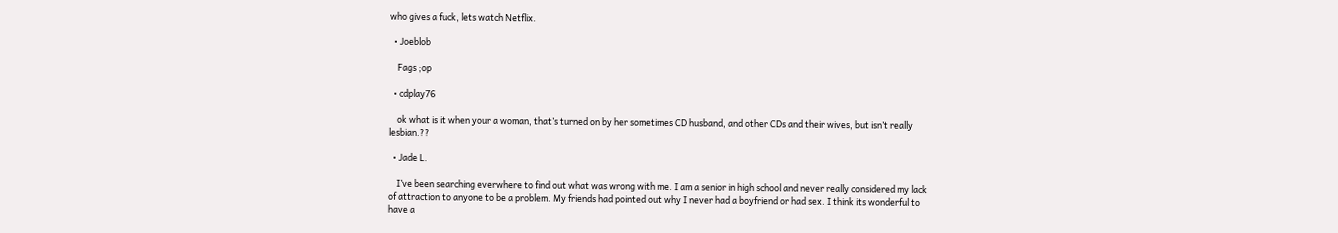who gives a fuck, lets watch Netflix.

  • Joeblob

    Fags ;op

  • cdplay76

    ok what is it when your a woman, that’s turned on by her sometimes CD husband, and other CDs and their wives, but isn’t really lesbian.??

  • Jade L.

    I’ve been searching everwhere to find out what was wrong with me. I am a senior in high school and never really considered my lack of attraction to anyone to be a problem. My friends had pointed out why I never had a boyfriend or had sex. I think its wonderful to have a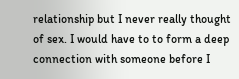relationship but I never really thought of sex. I would have to to form a deep connection with someone before I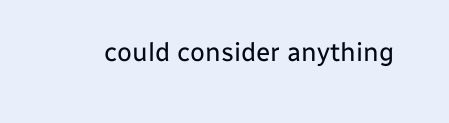could consider anything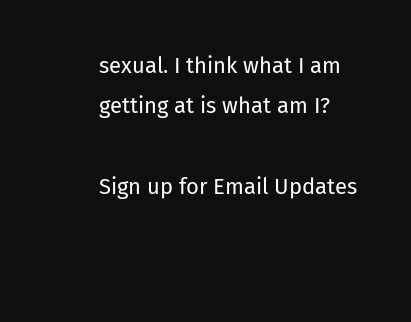sexual. I think what I am getting at is what am I?

Sign up for Email Updates